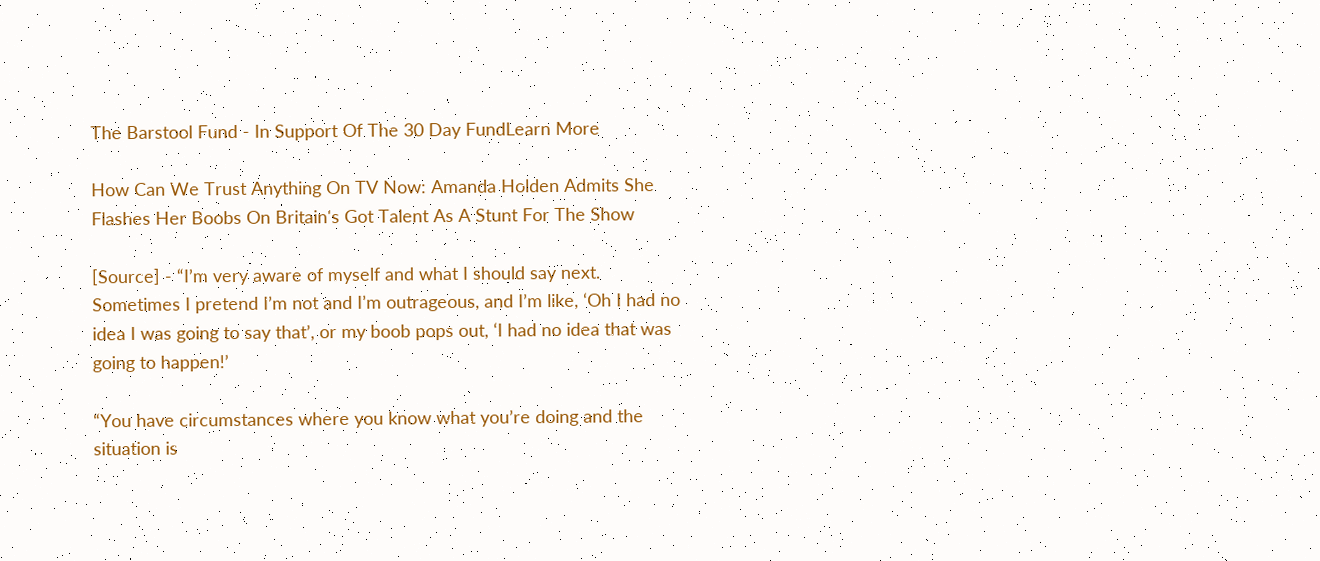The Barstool Fund - In Support Of The 30 Day FundLearn More

How Can We Trust Anything On TV Now: Amanda Holden Admits She Flashes Her Boobs On Britain's Got Talent As A Stunt For The Show

[Source] - “I’m very aware of myself and what I should say next. Sometimes I pretend I’m not and I’m outrageous, and I’m like, ‘Oh I had no idea I was going to say that’, or my boob pops out, ‘I had no idea that was going to happen!’

“You have circumstances where you know what you’re doing and the situation is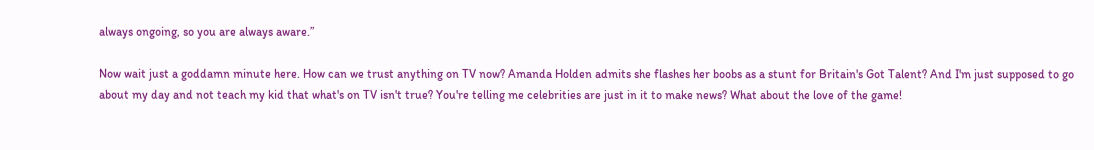always ongoing, so you are always aware.”

Now wait just a goddamn minute here. How can we trust anything on TV now? Amanda Holden admits she flashes her boobs as a stunt for Britain's Got Talent? And I'm just supposed to go about my day and not teach my kid that what's on TV isn't true? You're telling me celebrities are just in it to make news? What about the love of the game!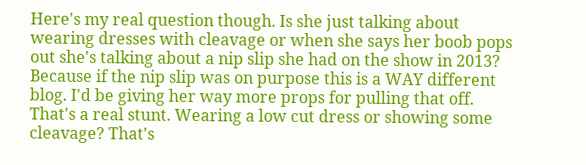Here's my real question though. Is she just talking about wearing dresses with cleavage or when she says her boob pops out she's talking about a nip slip she had on the show in 2013? Because if the nip slip was on purpose this is a WAY different blog. I'd be giving her way more props for pulling that off. That's a real stunt. Wearing a low cut dress or showing some cleavage? That's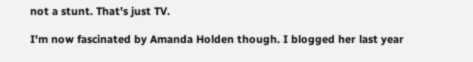not a stunt. That's just TV.

I'm now fascinated by Amanda Holden though. I blogged her last year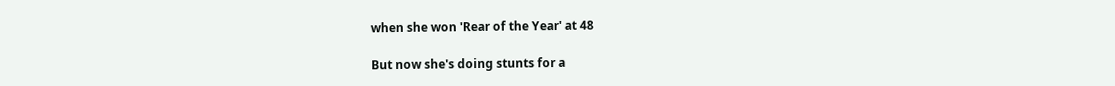when she won 'Rear of the Year' at 48

But now she's doing stunts for a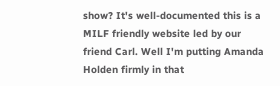show? It's well-documented this is a MILF friendly website led by our friend Carl. Well I'm putting Amanda Holden firmly in that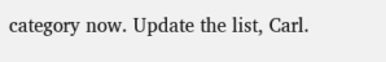category now. Update the list, Carl.